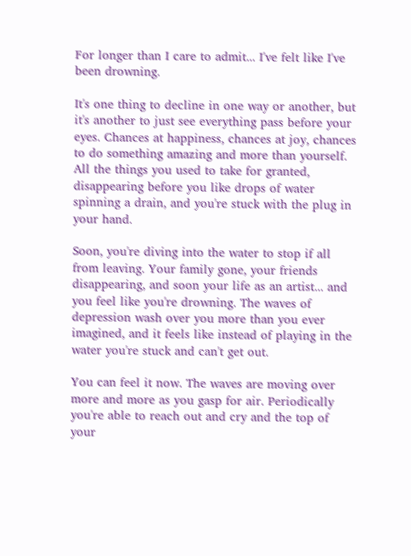For longer than I care to admit... I've felt like I've been drowning.

It's one thing to decline in one way or another, but it's another to just see everything pass before your eyes. Chances at happiness, chances at joy, chances to do something amazing and more than yourself. All the things you used to take for granted, disappearing before you like drops of water spinning a drain, and you're stuck with the plug in your hand.

Soon, you're diving into the water to stop if all from leaving. Your family gone, your friends disappearing, and soon your life as an artist... and you feel like you're drowning. The waves of depression wash over you more than you ever imagined, and it feels like instead of playing in the water you're stuck and can't get out.

You can feel it now. The waves are moving over more and more as you gasp for air. Periodically you're able to reach out and cry and the top of your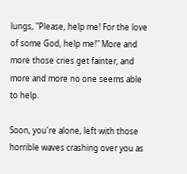lungs, "Please, help me! For the love of some God, help me!" More and more those cries get fainter, and more and more no one seems able to help.

Soon, you're alone, left with those horrible waves crashing over you as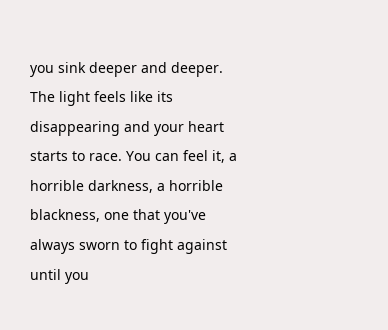you sink deeper and deeper. The light feels like its disappearing and your heart starts to race. You can feel it, a horrible darkness, a horrible blackness, one that you've always sworn to fight against until you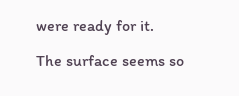were ready for it.

The surface seems so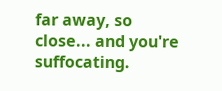far away, so close... and you're suffocating.